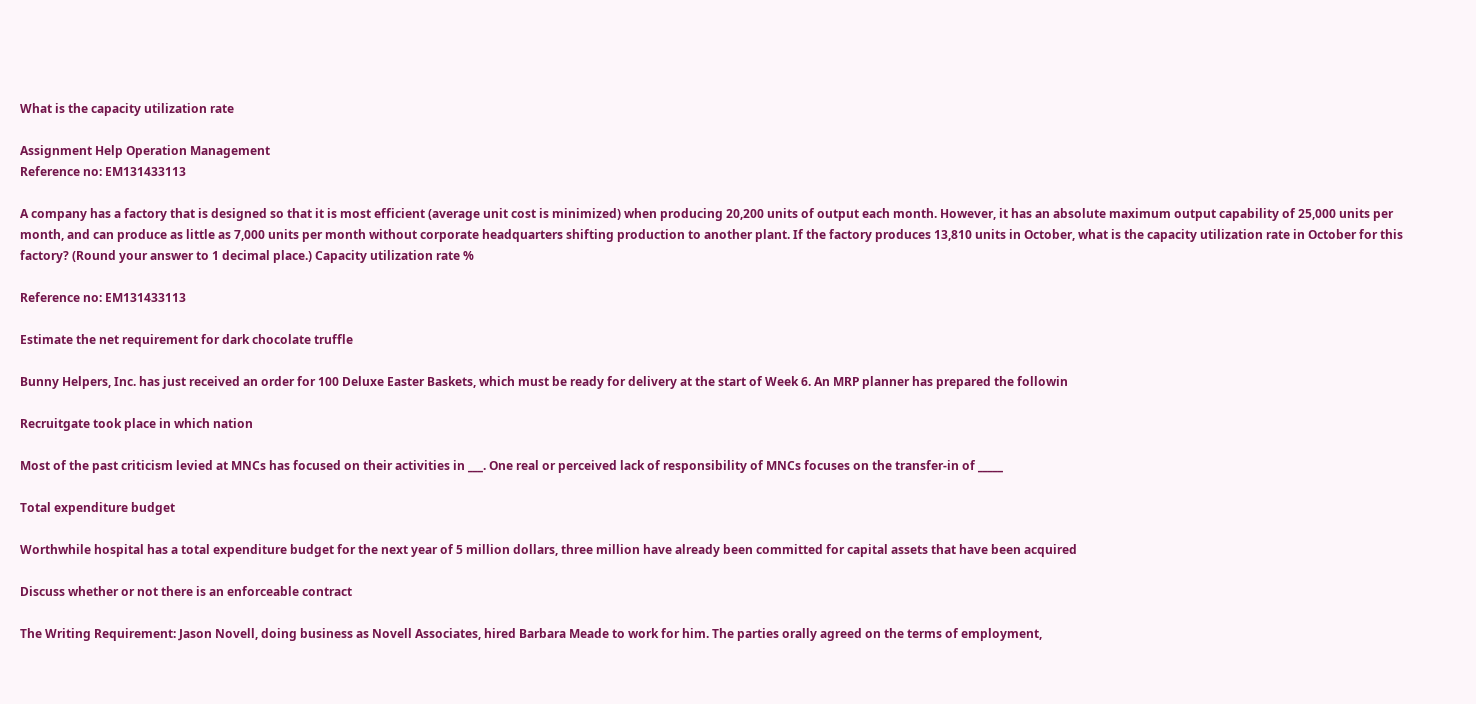What is the capacity utilization rate

Assignment Help Operation Management
Reference no: EM131433113

A company has a factory that is designed so that it is most efficient (average unit cost is minimized) when producing 20,200 units of output each month. However, it has an absolute maximum output capability of 25,000 units per month, and can produce as little as 7,000 units per month without corporate headquarters shifting production to another plant. If the factory produces 13,810 units in October, what is the capacity utilization rate in October for this factory? (Round your answer to 1 decimal place.) Capacity utilization rate %

Reference no: EM131433113

Estimate the net requirement for dark chocolate truffle

Bunny Helpers, Inc. has just received an order for 100 Deluxe Easter Baskets, which must be ready for delivery at the start of Week 6. An MRP planner has prepared the followin

Recruitgate took place in which nation

Most of the past criticism levied at MNCs has focused on their activities in ___. One real or perceived lack of responsibility of MNCs focuses on the transfer-in of _____

Total expenditure budget

Worthwhile hospital has a total expenditure budget for the next year of 5 million dollars, three million have already been committed for capital assets that have been acquired

Discuss whether or not there is an enforceable contract

The Writing Requirement: Jason Novell, doing business as Novell Associates, hired Barbara Meade to work for him. The parties orally agreed on the terms of employment,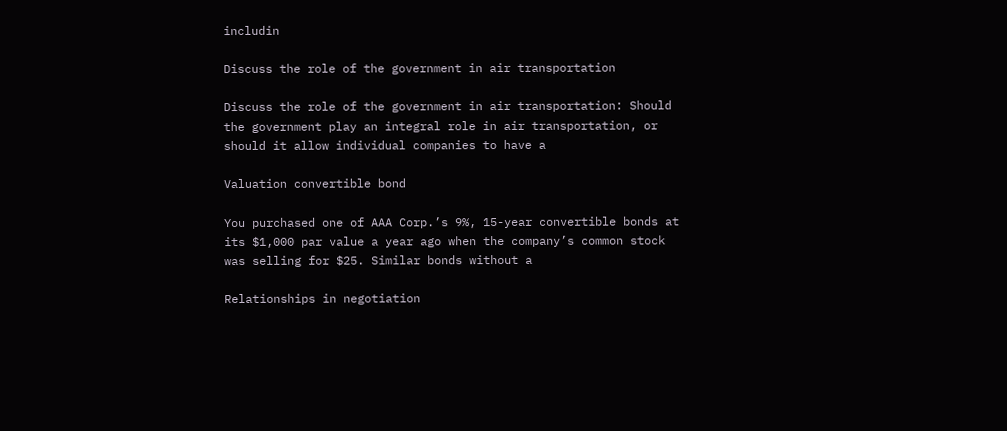includin

Discuss the role of the government in air transportation

Discuss the role of the government in air transportation: Should the government play an integral role in air transportation, or should it allow individual companies to have a

Valuation convertible bond

You purchased one of AAA Corp.’s 9%, 15-year convertible bonds at its $1,000 par value a year ago when the company’s common stock was selling for $25. Similar bonds without a

Relationships in negotiation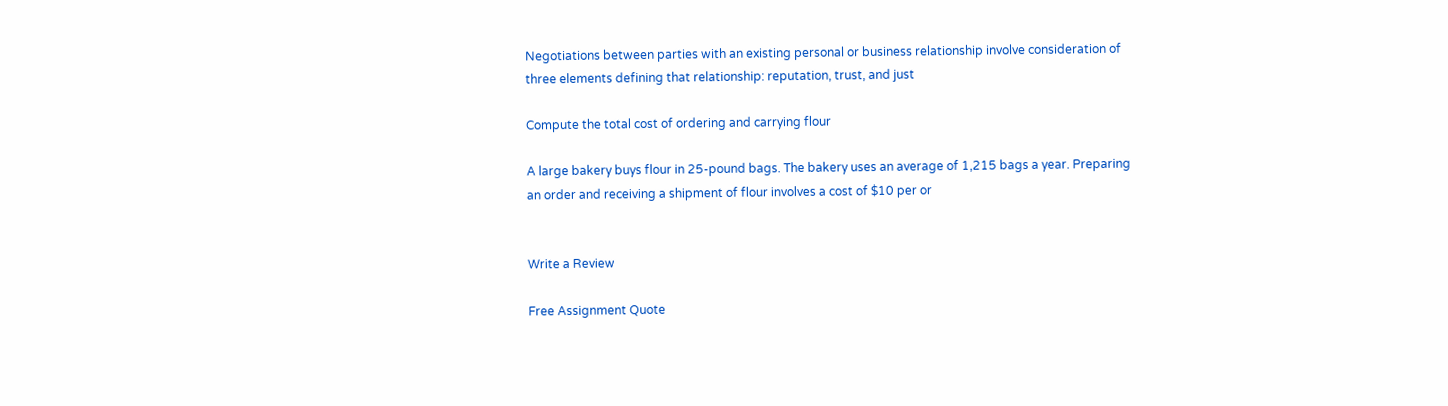Negotiations between parties with an existing personal or business relationship involve consideration of three elements defining that relationship: reputation, trust, and just

Compute the total cost of ordering and carrying flour

A large bakery buys flour in 25-pound bags. The bakery uses an average of 1,215 bags a year. Preparing an order and receiving a shipment of flour involves a cost of $10 per or


Write a Review

Free Assignment Quote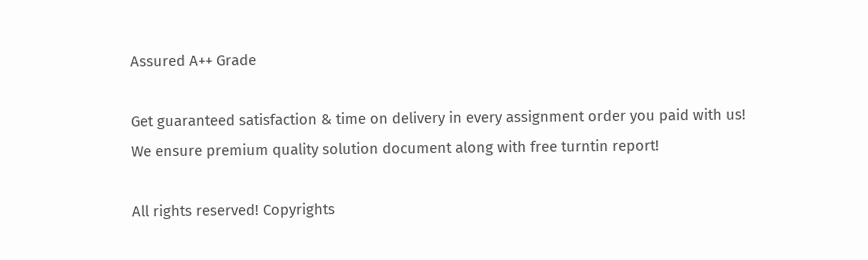Assured A++ Grade

Get guaranteed satisfaction & time on delivery in every assignment order you paid with us! We ensure premium quality solution document along with free turntin report!

All rights reserved! Copyrights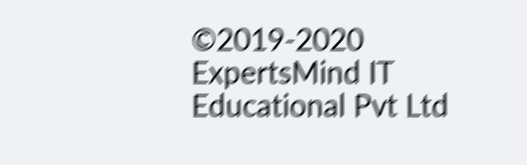©2019-2020 ExpertsMind IT Educational Pvt Ltd